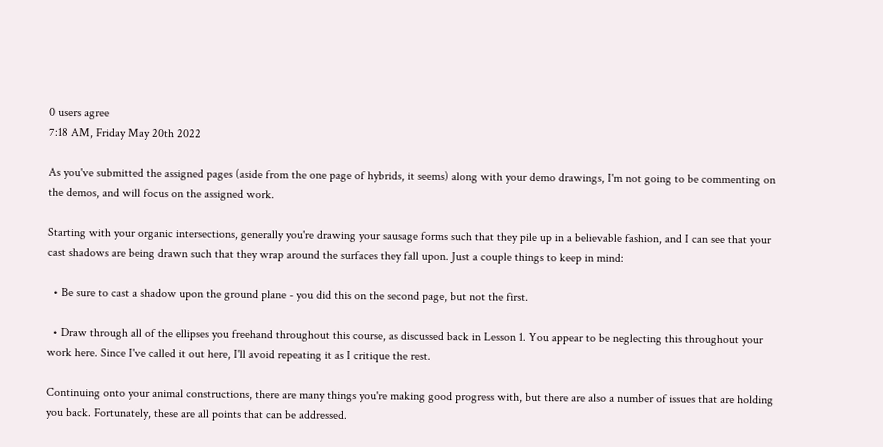0 users agree
7:18 AM, Friday May 20th 2022

As you've submitted the assigned pages (aside from the one page of hybrids, it seems) along with your demo drawings, I'm not going to be commenting on the demos, and will focus on the assigned work.

Starting with your organic intersections, generally you're drawing your sausage forms such that they pile up in a believable fashion, and I can see that your cast shadows are being drawn such that they wrap around the surfaces they fall upon. Just a couple things to keep in mind:

  • Be sure to cast a shadow upon the ground plane - you did this on the second page, but not the first.

  • Draw through all of the ellipses you freehand throughout this course, as discussed back in Lesson 1. You appear to be neglecting this throughout your work here. Since I've called it out here, I'll avoid repeating it as I critique the rest.

Continuing onto your animal constructions, there are many things you're making good progress with, but there are also a number of issues that are holding you back. Fortunately, these are all points that can be addressed.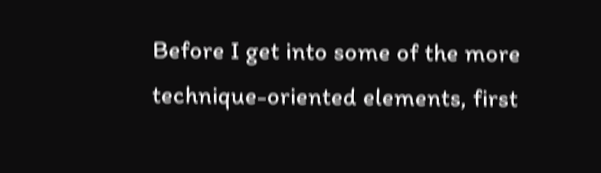Before I get into some of the more technique-oriented elements, first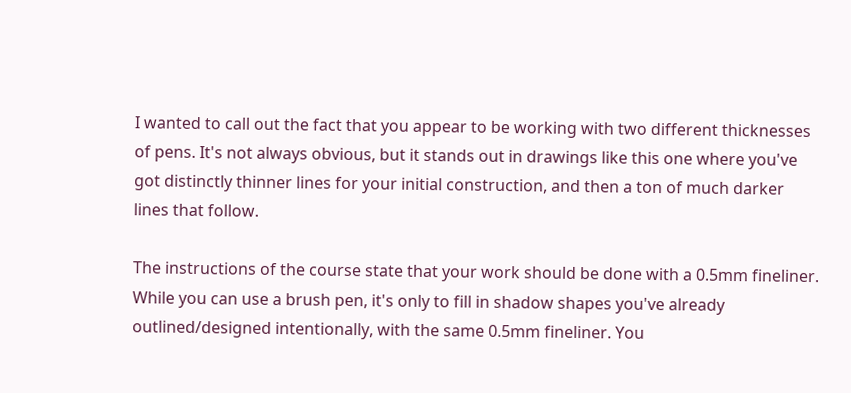I wanted to call out the fact that you appear to be working with two different thicknesses of pens. It's not always obvious, but it stands out in drawings like this one where you've got distinctly thinner lines for your initial construction, and then a ton of much darker lines that follow.

The instructions of the course state that your work should be done with a 0.5mm fineliner. While you can use a brush pen, it's only to fill in shadow shapes you've already outlined/designed intentionally, with the same 0.5mm fineliner. You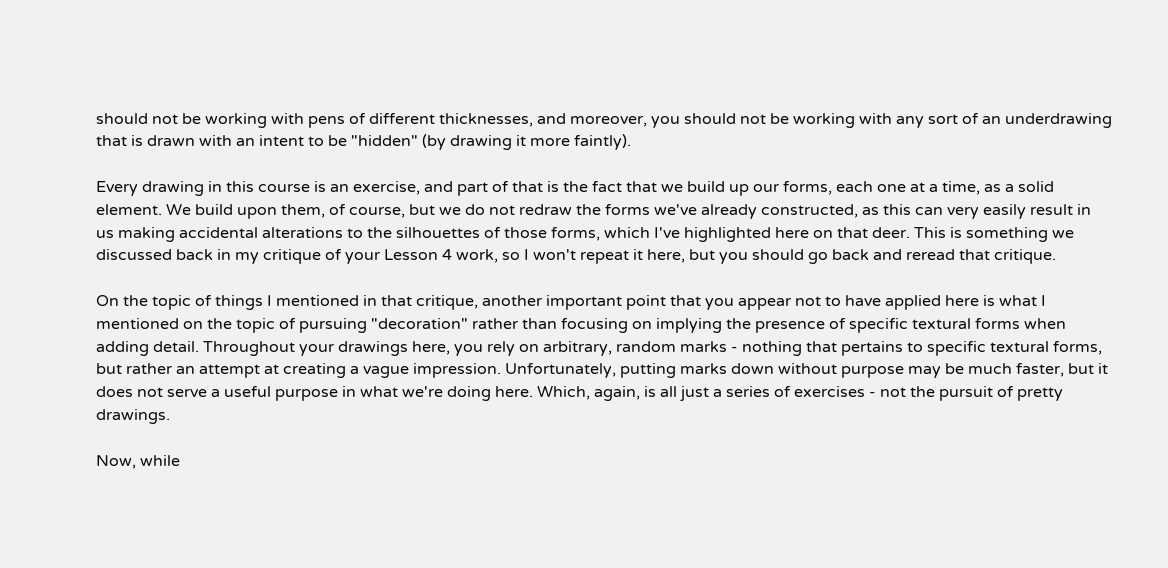should not be working with pens of different thicknesses, and moreover, you should not be working with any sort of an underdrawing that is drawn with an intent to be "hidden" (by drawing it more faintly).

Every drawing in this course is an exercise, and part of that is the fact that we build up our forms, each one at a time, as a solid element. We build upon them, of course, but we do not redraw the forms we've already constructed, as this can very easily result in us making accidental alterations to the silhouettes of those forms, which I've highlighted here on that deer. This is something we discussed back in my critique of your Lesson 4 work, so I won't repeat it here, but you should go back and reread that critique.

On the topic of things I mentioned in that critique, another important point that you appear not to have applied here is what I mentioned on the topic of pursuing "decoration" rather than focusing on implying the presence of specific textural forms when adding detail. Throughout your drawings here, you rely on arbitrary, random marks - nothing that pertains to specific textural forms, but rather an attempt at creating a vague impression. Unfortunately, putting marks down without purpose may be much faster, but it does not serve a useful purpose in what we're doing here. Which, again, is all just a series of exercises - not the pursuit of pretty drawings.

Now, while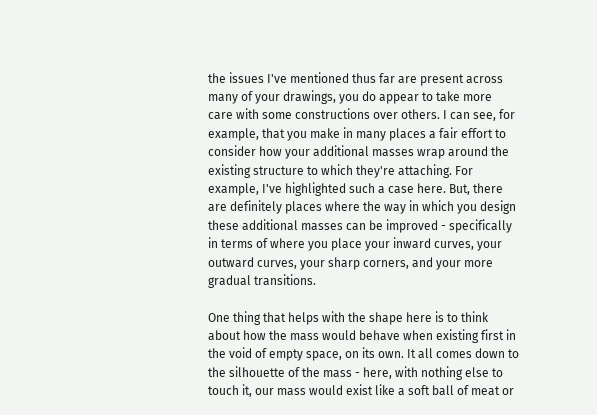the issues I've mentioned thus far are present across many of your drawings, you do appear to take more care with some constructions over others. I can see, for example, that you make in many places a fair effort to consider how your additional masses wrap around the existing structure to which they're attaching. For example, I've highlighted such a case here. But, there are definitely places where the way in which you design these additional masses can be improved - specifically in terms of where you place your inward curves, your outward curves, your sharp corners, and your more gradual transitions.

One thing that helps with the shape here is to think about how the mass would behave when existing first in the void of empty space, on its own. It all comes down to the silhouette of the mass - here, with nothing else to touch it, our mass would exist like a soft ball of meat or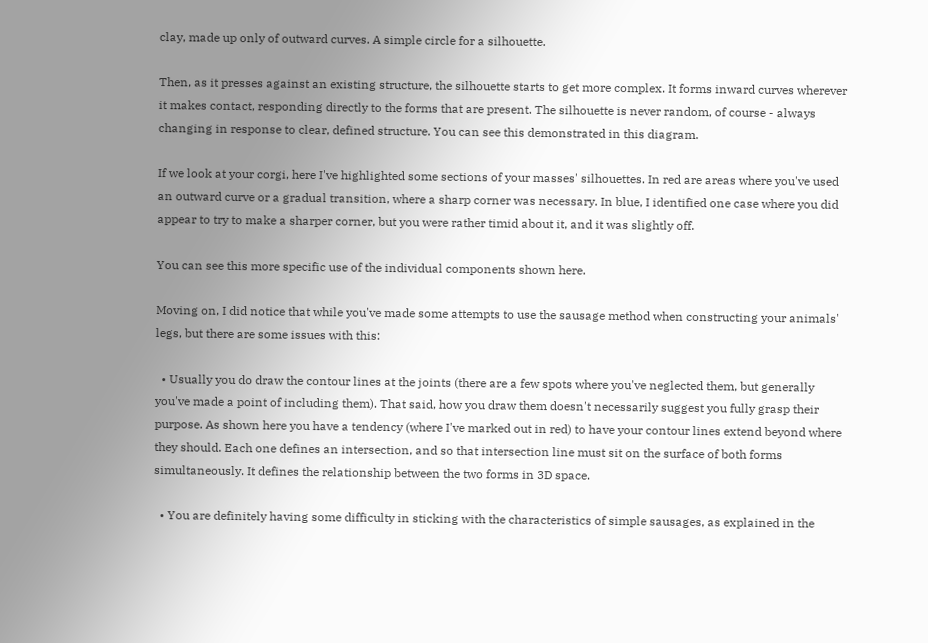clay, made up only of outward curves. A simple circle for a silhouette.

Then, as it presses against an existing structure, the silhouette starts to get more complex. It forms inward curves wherever it makes contact, responding directly to the forms that are present. The silhouette is never random, of course - always changing in response to clear, defined structure. You can see this demonstrated in this diagram.

If we look at your corgi, here I've highlighted some sections of your masses' silhouettes. In red are areas where you've used an outward curve or a gradual transition, where a sharp corner was necessary. In blue, I identified one case where you did appear to try to make a sharper corner, but you were rather timid about it, and it was slightly off.

You can see this more specific use of the individual components shown here.

Moving on, I did notice that while you've made some attempts to use the sausage method when constructing your animals' legs, but there are some issues with this:

  • Usually you do draw the contour lines at the joints (there are a few spots where you've neglected them, but generally you've made a point of including them). That said, how you draw them doesn't necessarily suggest you fully grasp their purpose. As shown here you have a tendency (where I've marked out in red) to have your contour lines extend beyond where they should. Each one defines an intersection, and so that intersection line must sit on the surface of both forms simultaneously. It defines the relationship between the two forms in 3D space.

  • You are definitely having some difficulty in sticking with the characteristics of simple sausages, as explained in the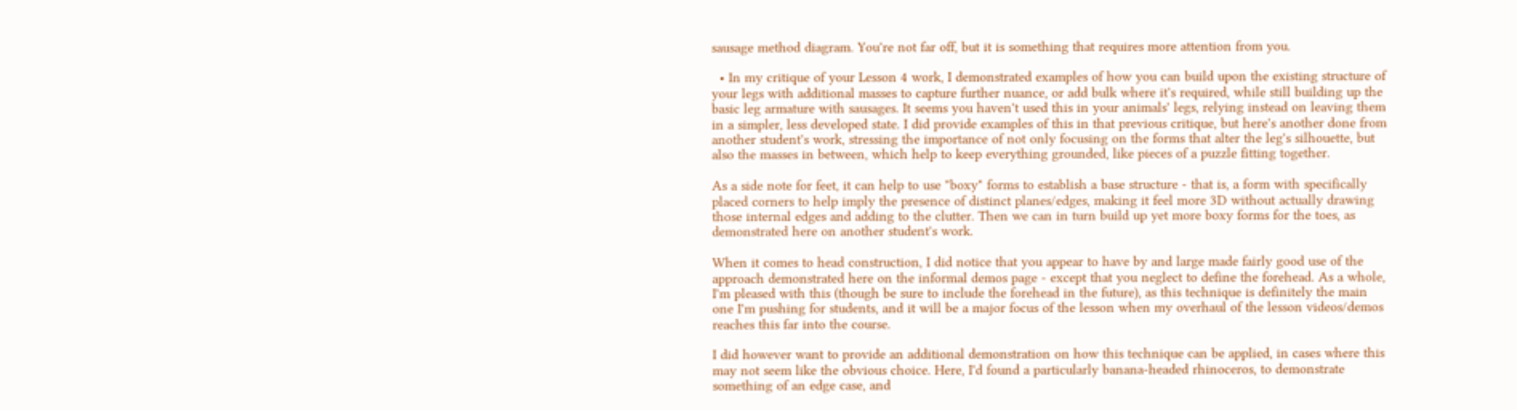sausage method diagram. You're not far off, but it is something that requires more attention from you.

  • In my critique of your Lesson 4 work, I demonstrated examples of how you can build upon the existing structure of your legs with additional masses to capture further nuance, or add bulk where it's required, while still building up the basic leg armature with sausages. It seems you haven't used this in your animals' legs, relying instead on leaving them in a simpler, less developed state. I did provide examples of this in that previous critique, but here's another done from another student's work, stressing the importance of not only focusing on the forms that alter the leg's silhouette, but also the masses in between, which help to keep everything grounded, like pieces of a puzzle fitting together.

As a side note for feet, it can help to use "boxy" forms to establish a base structure - that is, a form with specifically placed corners to help imply the presence of distinct planes/edges, making it feel more 3D without actually drawing those internal edges and adding to the clutter. Then we can in turn build up yet more boxy forms for the toes, as demonstrated here on another student's work.

When it comes to head construction, I did notice that you appear to have by and large made fairly good use of the approach demonstrated here on the informal demos page - except that you neglect to define the forehead. As a whole, I'm pleased with this (though be sure to include the forehead in the future), as this technique is definitely the main one I'm pushing for students, and it will be a major focus of the lesson when my overhaul of the lesson videos/demos reaches this far into the course.

I did however want to provide an additional demonstration on how this technique can be applied, in cases where this may not seem like the obvious choice. Here, I'd found a particularly banana-headed rhinoceros, to demonstrate something of an edge case, and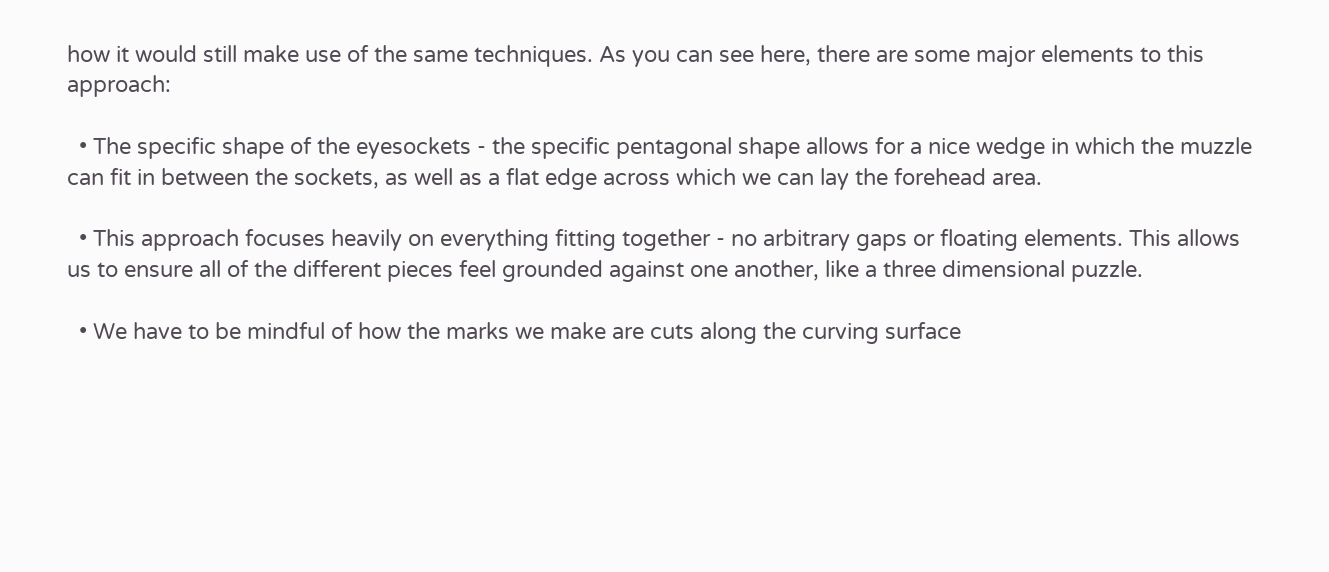how it would still make use of the same techniques. As you can see here, there are some major elements to this approach:

  • The specific shape of the eyesockets - the specific pentagonal shape allows for a nice wedge in which the muzzle can fit in between the sockets, as well as a flat edge across which we can lay the forehead area.

  • This approach focuses heavily on everything fitting together - no arbitrary gaps or floating elements. This allows us to ensure all of the different pieces feel grounded against one another, like a three dimensional puzzle.

  • We have to be mindful of how the marks we make are cuts along the curving surface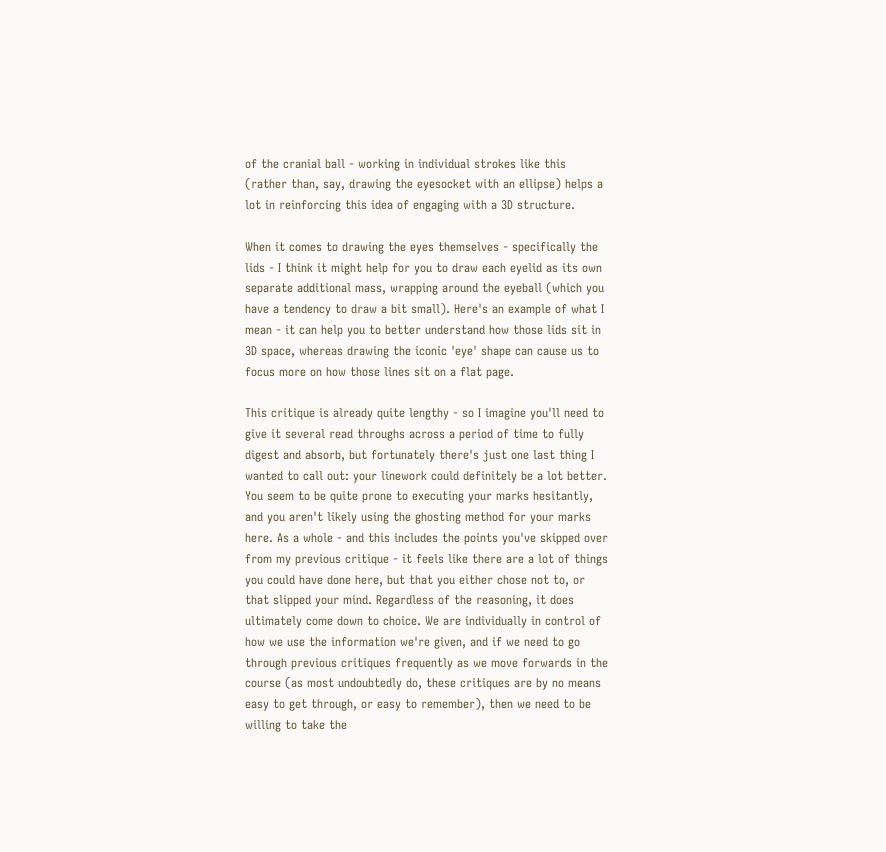of the cranial ball - working in individual strokes like this (rather than, say, drawing the eyesocket with an ellipse) helps a lot in reinforcing this idea of engaging with a 3D structure.

When it comes to drawing the eyes themselves - specifically the lids - I think it might help for you to draw each eyelid as its own separate additional mass, wrapping around the eyeball (which you have a tendency to draw a bit small). Here's an example of what I mean - it can help you to better understand how those lids sit in 3D space, whereas drawing the iconic 'eye' shape can cause us to focus more on how those lines sit on a flat page.

This critique is already quite lengthy - so I imagine you'll need to give it several read throughs across a period of time to fully digest and absorb, but fortunately there's just one last thing I wanted to call out: your linework could definitely be a lot better. You seem to be quite prone to executing your marks hesitantly, and you aren't likely using the ghosting method for your marks here. As a whole - and this includes the points you've skipped over from my previous critique - it feels like there are a lot of things you could have done here, but that you either chose not to, or that slipped your mind. Regardless of the reasoning, it does ultimately come down to choice. We are individually in control of how we use the information we're given, and if we need to go through previous critiques frequently as we move forwards in the course (as most undoubtedly do, these critiques are by no means easy to get through, or easy to remember), then we need to be willing to take the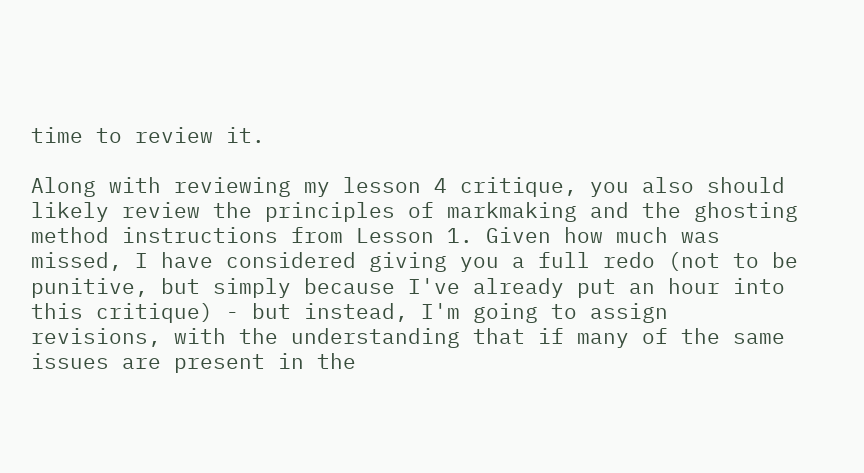time to review it.

Along with reviewing my lesson 4 critique, you also should likely review the principles of markmaking and the ghosting method instructions from Lesson 1. Given how much was missed, I have considered giving you a full redo (not to be punitive, but simply because I've already put an hour into this critique) - but instead, I'm going to assign revisions, with the understanding that if many of the same issues are present in the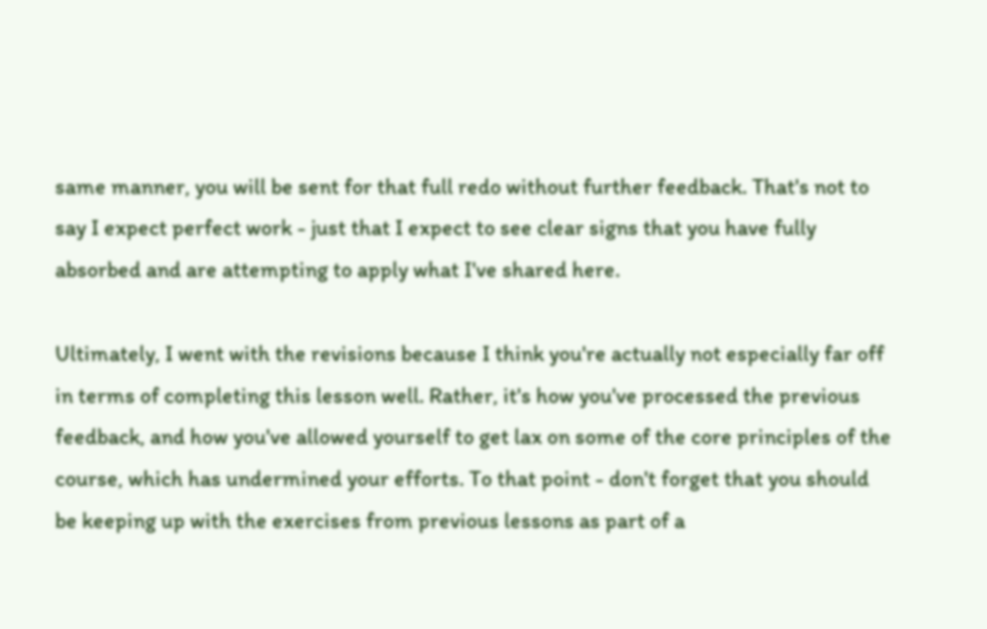same manner, you will be sent for that full redo without further feedback. That's not to say I expect perfect work - just that I expect to see clear signs that you have fully absorbed and are attempting to apply what I've shared here.

Ultimately, I went with the revisions because I think you're actually not especially far off in terms of completing this lesson well. Rather, it's how you've processed the previous feedback, and how you've allowed yourself to get lax on some of the core principles of the course, which has undermined your efforts. To that point - don't forget that you should be keeping up with the exercises from previous lessons as part of a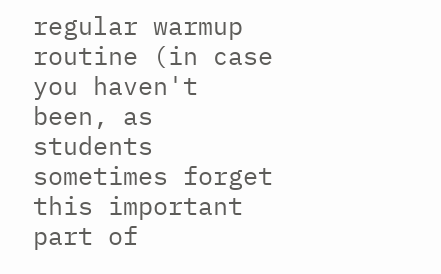regular warmup routine (in case you haven't been, as students sometimes forget this important part of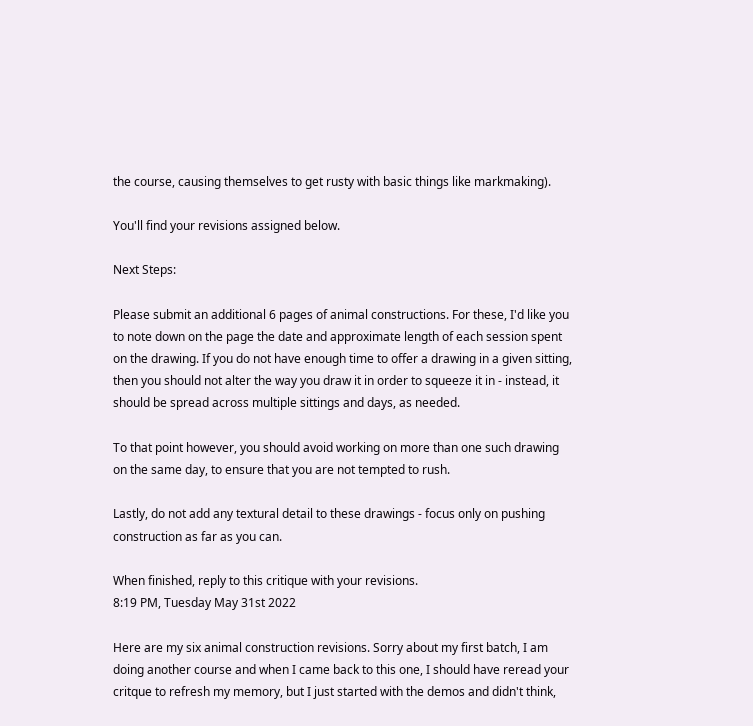the course, causing themselves to get rusty with basic things like markmaking).

You'll find your revisions assigned below.

Next Steps:

Please submit an additional 6 pages of animal constructions. For these, I'd like you to note down on the page the date and approximate length of each session spent on the drawing. If you do not have enough time to offer a drawing in a given sitting, then you should not alter the way you draw it in order to squeeze it in - instead, it should be spread across multiple sittings and days, as needed.

To that point however, you should avoid working on more than one such drawing on the same day, to ensure that you are not tempted to rush.

Lastly, do not add any textural detail to these drawings - focus only on pushing construction as far as you can.

When finished, reply to this critique with your revisions.
8:19 PM, Tuesday May 31st 2022

Here are my six animal construction revisions. Sorry about my first batch, I am doing another course and when I came back to this one, I should have reread your critque to refresh my memory, but I just started with the demos and didn't think,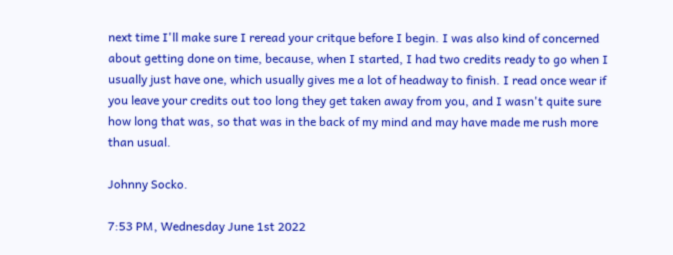next time I'll make sure I reread your critque before I begin. I was also kind of concerned about getting done on time, because, when I started, I had two credits ready to go when I usually just have one, which usually gives me a lot of headway to finish. I read once wear if you leave your credits out too long they get taken away from you, and I wasn't quite sure how long that was, so that was in the back of my mind and may have made me rush more than usual.

Johnny Socko.

7:53 PM, Wednesday June 1st 2022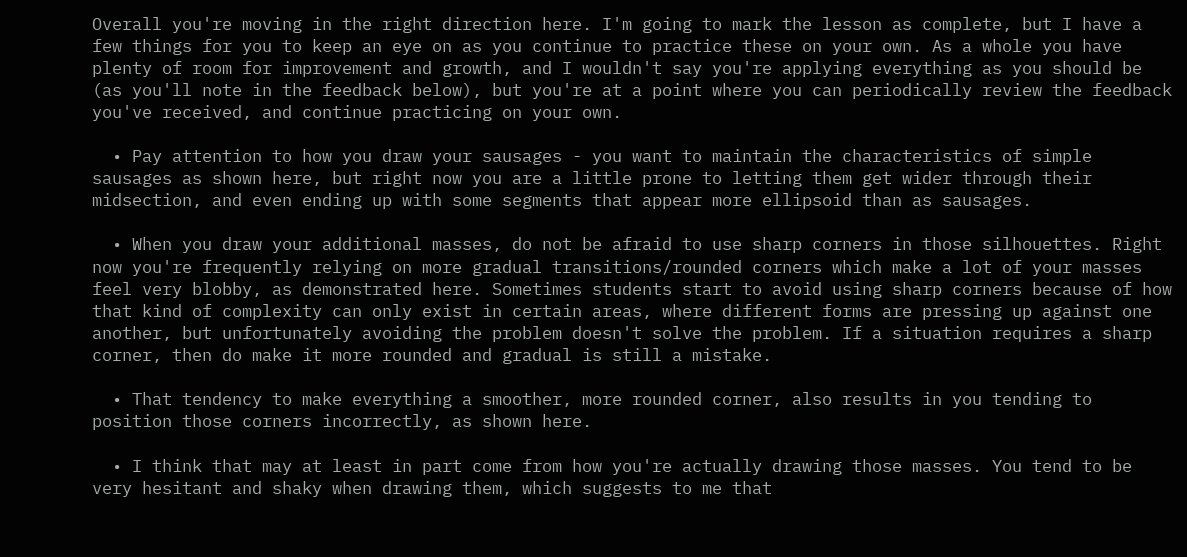Overall you're moving in the right direction here. I'm going to mark the lesson as complete, but I have a few things for you to keep an eye on as you continue to practice these on your own. As a whole you have plenty of room for improvement and growth, and I wouldn't say you're applying everything as you should be (as you'll note in the feedback below), but you're at a point where you can periodically review the feedback you've received, and continue practicing on your own.

  • Pay attention to how you draw your sausages - you want to maintain the characteristics of simple sausages as shown here, but right now you are a little prone to letting them get wider through their midsection, and even ending up with some segments that appear more ellipsoid than as sausages.

  • When you draw your additional masses, do not be afraid to use sharp corners in those silhouettes. Right now you're frequently relying on more gradual transitions/rounded corners which make a lot of your masses feel very blobby, as demonstrated here. Sometimes students start to avoid using sharp corners because of how that kind of complexity can only exist in certain areas, where different forms are pressing up against one another, but unfortunately avoiding the problem doesn't solve the problem. If a situation requires a sharp corner, then do make it more rounded and gradual is still a mistake.

  • That tendency to make everything a smoother, more rounded corner, also results in you tending to position those corners incorrectly, as shown here.

  • I think that may at least in part come from how you're actually drawing those masses. You tend to be very hesitant and shaky when drawing them, which suggests to me that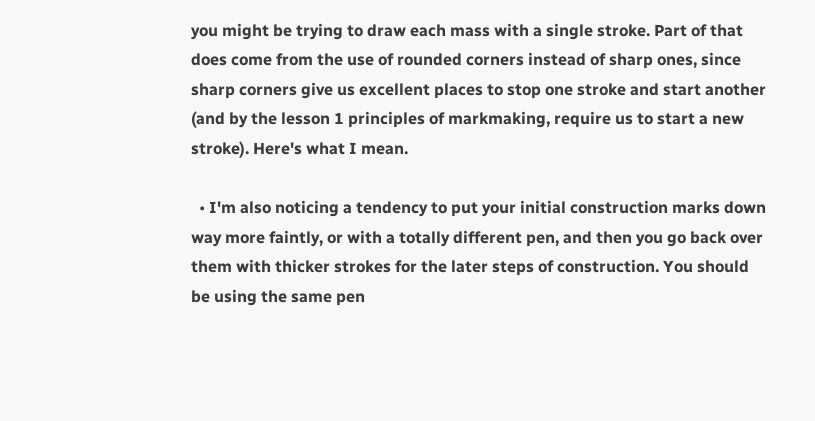you might be trying to draw each mass with a single stroke. Part of that does come from the use of rounded corners instead of sharp ones, since sharp corners give us excellent places to stop one stroke and start another (and by the lesson 1 principles of markmaking, require us to start a new stroke). Here's what I mean.

  • I'm also noticing a tendency to put your initial construction marks down way more faintly, or with a totally different pen, and then you go back over them with thicker strokes for the later steps of construction. You should be using the same pen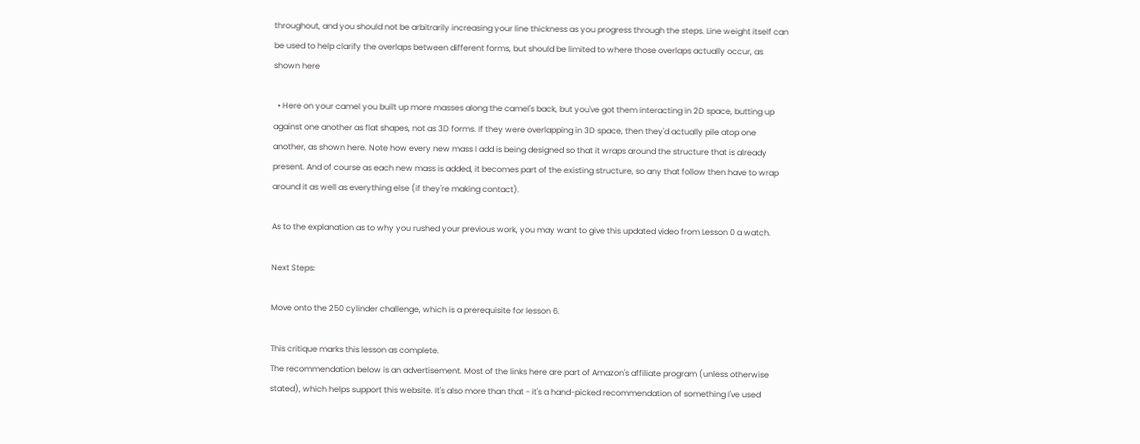throughout, and you should not be arbitrarily increasing your line thickness as you progress through the steps. Line weight itself can be used to help clarify the overlaps between different forms, but should be limited to where those overlaps actually occur, as shown here

  • Here on your camel you built up more masses along the camel's back, but you've got them interacting in 2D space, butting up against one another as flat shapes, not as 3D forms. If they were overlapping in 3D space, then they'd actually pile atop one another, as shown here. Note how every new mass I add is being designed so that it wraps around the structure that is already present. And of course as each new mass is added, it becomes part of the existing structure, so any that follow then have to wrap around it as well as everything else (if they're making contact).

As to the explanation as to why you rushed your previous work, you may want to give this updated video from Lesson 0 a watch.

Next Steps:

Move onto the 250 cylinder challenge, which is a prerequisite for lesson 6.

This critique marks this lesson as complete.
The recommendation below is an advertisement. Most of the links here are part of Amazon's affiliate program (unless otherwise stated), which helps support this website. It's also more than that - it's a hand-picked recommendation of something I've used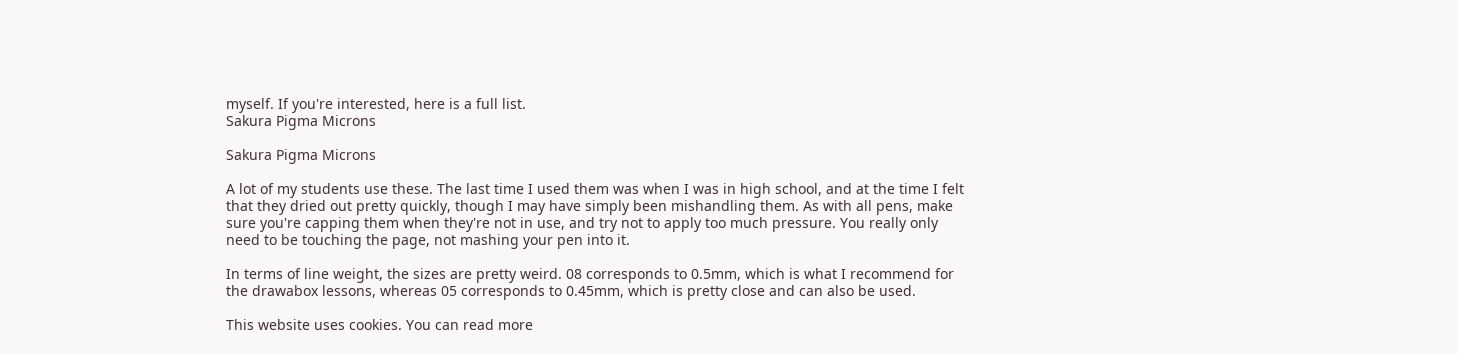myself. If you're interested, here is a full list.
Sakura Pigma Microns

Sakura Pigma Microns

A lot of my students use these. The last time I used them was when I was in high school, and at the time I felt that they dried out pretty quickly, though I may have simply been mishandling them. As with all pens, make sure you're capping them when they're not in use, and try not to apply too much pressure. You really only need to be touching the page, not mashing your pen into it.

In terms of line weight, the sizes are pretty weird. 08 corresponds to 0.5mm, which is what I recommend for the drawabox lessons, whereas 05 corresponds to 0.45mm, which is pretty close and can also be used.

This website uses cookies. You can read more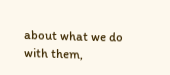about what we do with them,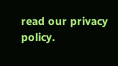read our privacy policy.